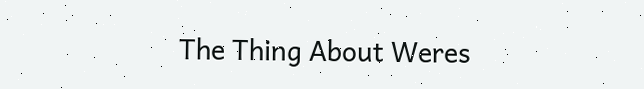The Thing About Weres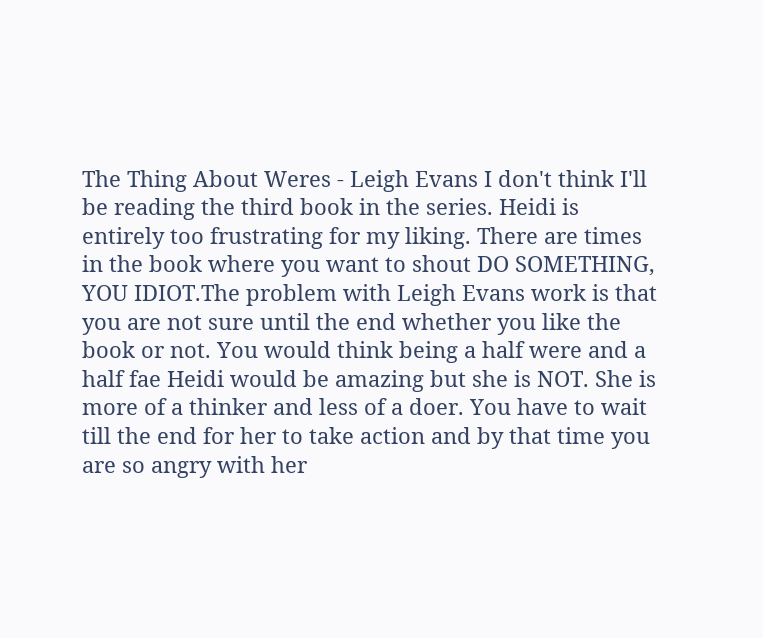The Thing About Weres - Leigh Evans I don't think I'll be reading the third book in the series. Heidi is entirely too frustrating for my liking. There are times in the book where you want to shout DO SOMETHING, YOU IDIOT.The problem with Leigh Evans work is that you are not sure until the end whether you like the book or not. You would think being a half were and a half fae Heidi would be amazing but she is NOT. She is more of a thinker and less of a doer. You have to wait till the end for her to take action and by that time you are so angry with her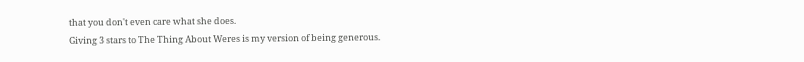that you don't even care what she does.
Giving 3 stars to The Thing About Weres is my version of being generous.